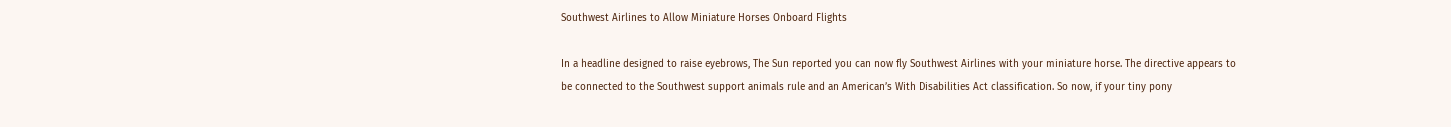Southwest Airlines to Allow Miniature Horses Onboard Flights

In a headline designed to raise eyebrows, The Sun reported you can now fly Southwest Airlines with your miniature horse. The directive appears to be connected to the Southwest support animals rule and an American’s With Disabilities Act classification. So now, if your tiny pony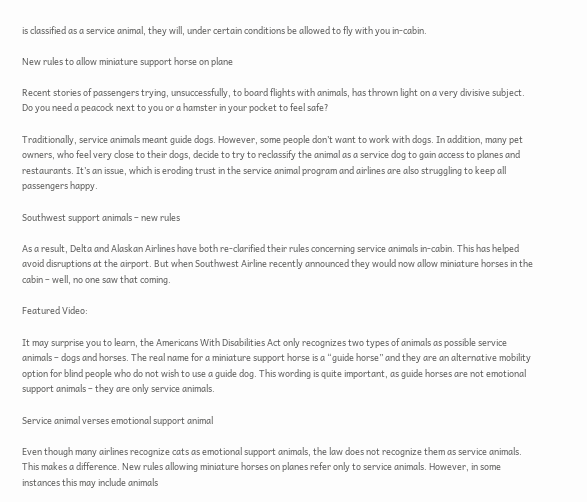is classified as a service animal, they will, under certain conditions be allowed to fly with you in-cabin.

New rules to allow miniature support horse on plane

Recent stories of passengers trying, unsuccessfully, to board flights with animals, has thrown light on a very divisive subject. Do you need a peacock next to you or a hamster in your pocket to feel safe?

Traditionally, service animals meant guide dogs. However, some people don’t want to work with dogs. In addition, many pet owners, who feel very close to their dogs, decide to try to reclassify the animal as a service dog to gain access to planes and restaurants. It’s an issue, which is eroding trust in the service animal program and airlines are also struggling to keep all passengers happy.

Southwest support animals – new rules

As a result, Delta and Alaskan Airlines have both re-clarified their rules concerning service animals in-cabin. This has helped avoid disruptions at the airport. But when Southwest Airline recently announced they would now allow miniature horses in the cabin – well, no one saw that coming.

Featured Video:

It may surprise you to learn, the Americans With Disabilities Act only recognizes two types of animals as possible service animals – dogs and horses. The real name for a miniature support horse is a “guide horse” and they are an alternative mobility option for blind people who do not wish to use a guide dog. This wording is quite important, as guide horses are not emotional support animals – they are only service animals.

Service animal verses emotional support animal

Even though many airlines recognize cats as emotional support animals, the law does not recognize them as service animals. This makes a difference. New rules allowing miniature horses on planes refer only to service animals. However, in some instances this may include animals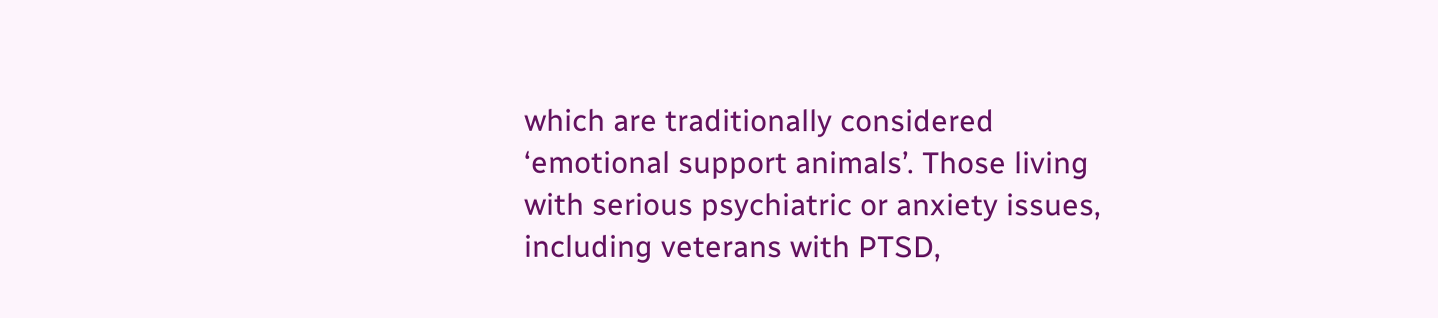which are traditionally considered ‘emotional support animals’. Those living with serious psychiatric or anxiety issues, including veterans with PTSD,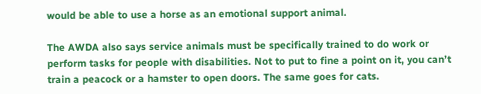would be able to use a horse as an emotional support animal.

The AWDA also says service animals must be specifically trained to do work or perform tasks for people with disabilities. Not to put to fine a point on it, you can’t train a peacock or a hamster to open doors. The same goes for cats.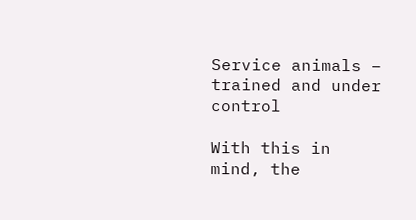Service animals – trained and under control

With this in mind, the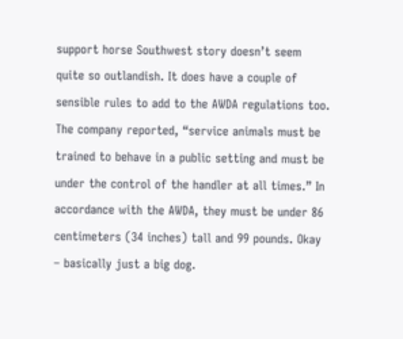support horse Southwest story doesn’t seem quite so outlandish. It does have a couple of sensible rules to add to the AWDA regulations too. The company reported, “service animals must be trained to behave in a public setting and must be under the control of the handler at all times.” In accordance with the AWDA, they must be under 86 centimeters (34 inches) tall and 99 pounds. Okay – basically just a big dog.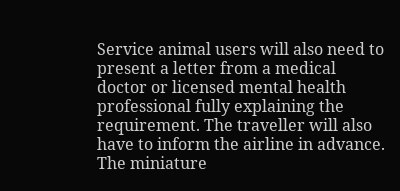Service animal users will also need to present a letter from a medical doctor or licensed mental health professional fully explaining the requirement. The traveller will also have to inform the airline in advance. The miniature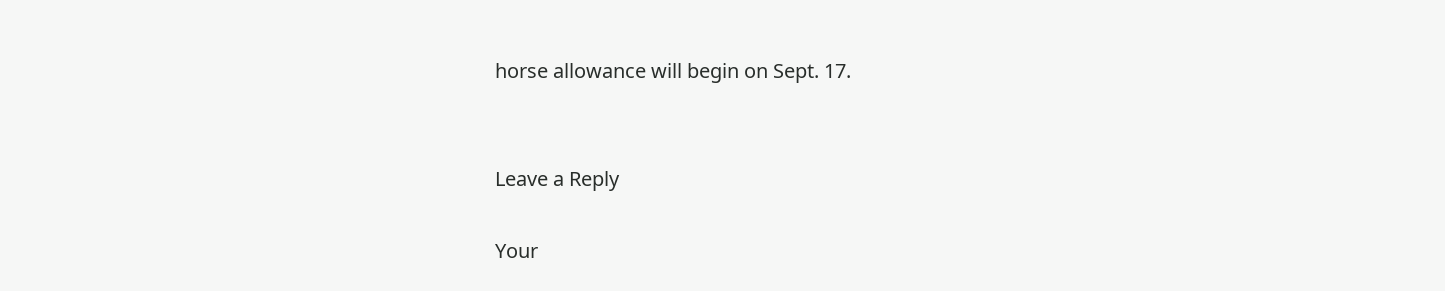horse allowance will begin on Sept. 17.


Leave a Reply

Your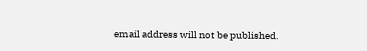email address will not be published.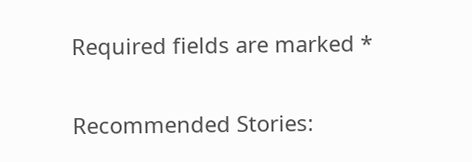Required fields are marked *

Recommended Stories: